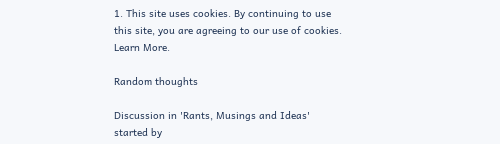1. This site uses cookies. By continuing to use this site, you are agreeing to our use of cookies. Learn More.

Random thoughts

Discussion in 'Rants, Musings and Ideas' started by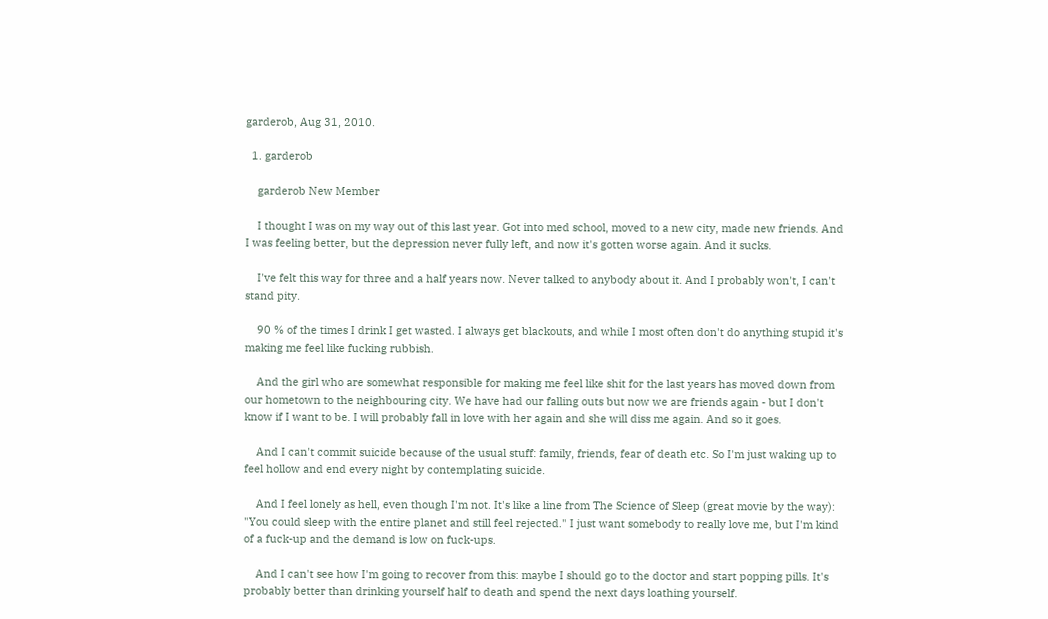garderob, Aug 31, 2010.

  1. garderob

    garderob New Member

    I thought I was on my way out of this last year. Got into med school, moved to a new city, made new friends. And I was feeling better, but the depression never fully left, and now it's gotten worse again. And it sucks.

    I've felt this way for three and a half years now. Never talked to anybody about it. And I probably won't, I can't stand pity.

    90 % of the times I drink I get wasted. I always get blackouts, and while I most often don't do anything stupid it's making me feel like fucking rubbish.

    And the girl who are somewhat responsible for making me feel like shit for the last years has moved down from our hometown to the neighbouring city. We have had our falling outs but now we are friends again - but I don't know if I want to be. I will probably fall in love with her again and she will diss me again. And so it goes.

    And I can't commit suicide because of the usual stuff: family, friends, fear of death etc. So I'm just waking up to feel hollow and end every night by contemplating suicide.

    And I feel lonely as hell, even though I'm not. It's like a line from The Science of Sleep (great movie by the way): "You could sleep with the entire planet and still feel rejected." I just want somebody to really love me, but I'm kind of a fuck-up and the demand is low on fuck-ups.

    And I can't see how I'm going to recover from this: maybe I should go to the doctor and start popping pills. It's probably better than drinking yourself half to death and spend the next days loathing yourself.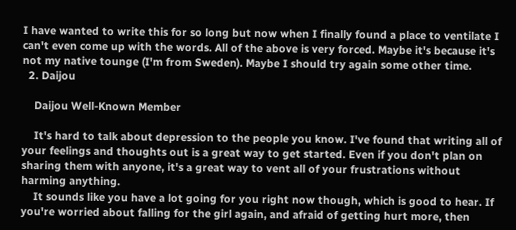I have wanted to write this for so long but now when I finally found a place to ventilate I can't even come up with the words. All of the above is very forced. Maybe it's because it's not my native tounge (I'm from Sweden). Maybe I should try again some other time.
  2. Daijou

    Daijou Well-Known Member

    It's hard to talk about depression to the people you know. I've found that writing all of your feelings and thoughts out is a great way to get started. Even if you don't plan on sharing them with anyone, it's a great way to vent all of your frustrations without harming anything.
    It sounds like you have a lot going for you right now though, which is good to hear. If you're worried about falling for the girl again, and afraid of getting hurt more, then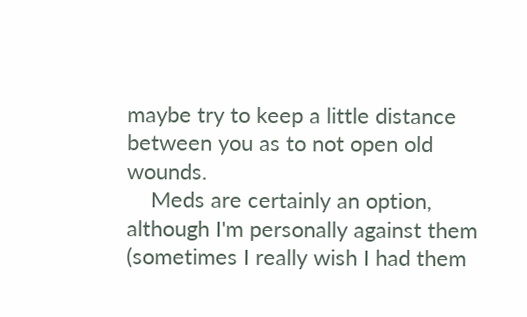maybe try to keep a little distance between you as to not open old wounds.
    Meds are certainly an option, although I'm personally against them (sometimes I really wish I had them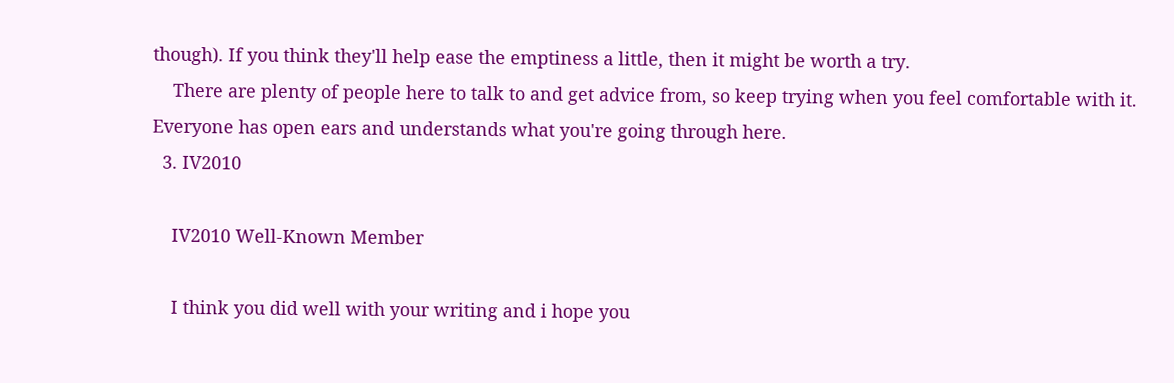though). If you think they'll help ease the emptiness a little, then it might be worth a try.
    There are plenty of people here to talk to and get advice from, so keep trying when you feel comfortable with it. Everyone has open ears and understands what you're going through here.
  3. IV2010

    IV2010 Well-Known Member

    I think you did well with your writing and i hope you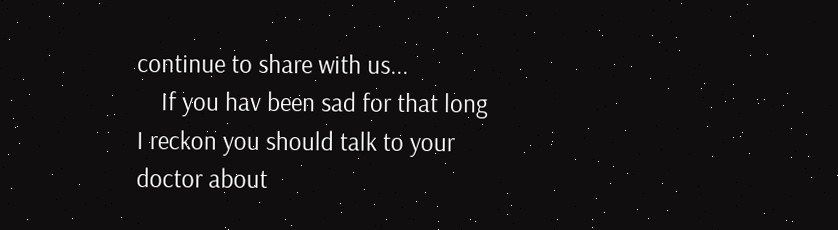continue to share with us...
    If you hav been sad for that long I reckon you should talk to your doctor about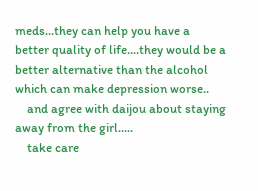meds...they can help you have a better quality of life....they would be a better alternative than the alcohol which can make depression worse..
    and agree with daijou about staying away from the girl.....
    take care